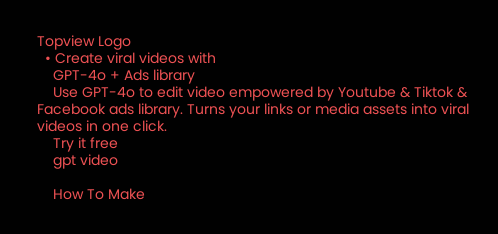Topview Logo
  • Create viral videos with
    GPT-4o + Ads library
    Use GPT-4o to edit video empowered by Youtube & Tiktok & Facebook ads library. Turns your links or media assets into viral videos in one click.
    Try it free
    gpt video

    How To Make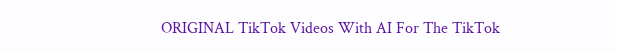ORIGINAL TikTok Videos With AI For The TikTok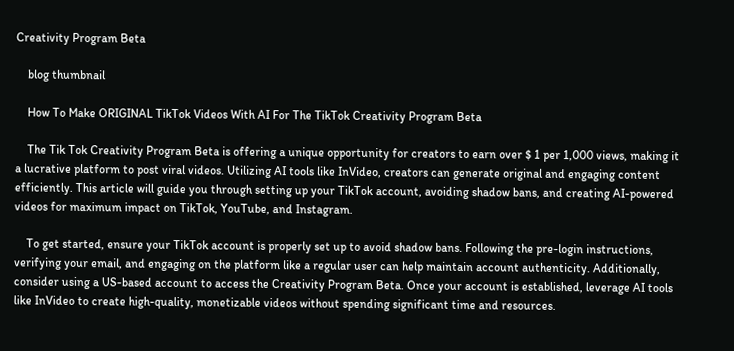Creativity Program Beta

    blog thumbnail

    How To Make ORIGINAL TikTok Videos With AI For The TikTok Creativity Program Beta

    The Tik Tok Creativity Program Beta is offering a unique opportunity for creators to earn over $ 1 per 1,000 views, making it a lucrative platform to post viral videos. Utilizing AI tools like InVideo, creators can generate original and engaging content efficiently. This article will guide you through setting up your TikTok account, avoiding shadow bans, and creating AI-powered videos for maximum impact on TikTok, YouTube, and Instagram.

    To get started, ensure your TikTok account is properly set up to avoid shadow bans. Following the pre-login instructions, verifying your email, and engaging on the platform like a regular user can help maintain account authenticity. Additionally, consider using a US-based account to access the Creativity Program Beta. Once your account is established, leverage AI tools like InVideo to create high-quality, monetizable videos without spending significant time and resources.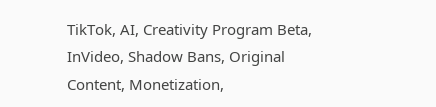TikTok, AI, Creativity Program Beta, InVideo, Shadow Bans, Original Content, Monetization,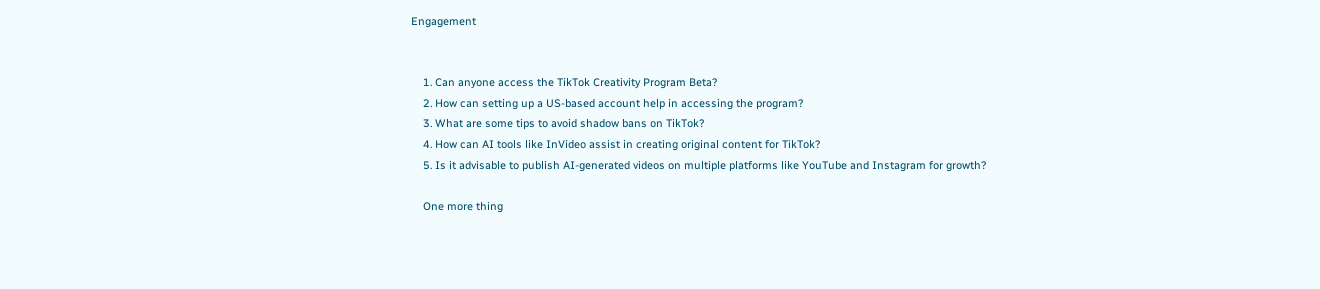Engagement


    1. Can anyone access the TikTok Creativity Program Beta?
    2. How can setting up a US-based account help in accessing the program?
    3. What are some tips to avoid shadow bans on TikTok?
    4. How can AI tools like InVideo assist in creating original content for TikTok?
    5. Is it advisable to publish AI-generated videos on multiple platforms like YouTube and Instagram for growth?

    One more thing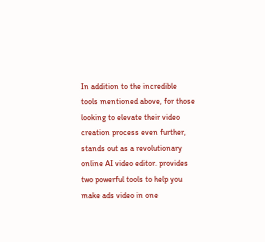In addition to the incredible tools mentioned above, for those looking to elevate their video creation process even further, stands out as a revolutionary online AI video editor. provides two powerful tools to help you make ads video in one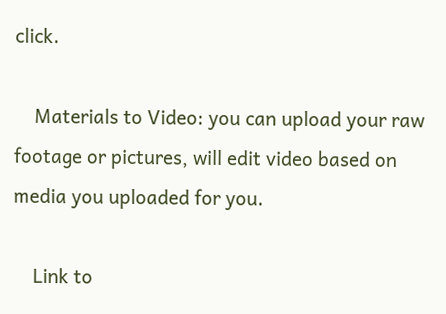click.

    Materials to Video: you can upload your raw footage or pictures, will edit video based on media you uploaded for you.

    Link to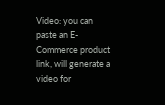Video: you can paste an E-Commerce product link, will generate a video for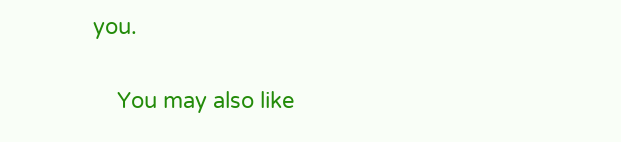you.

    You may also like